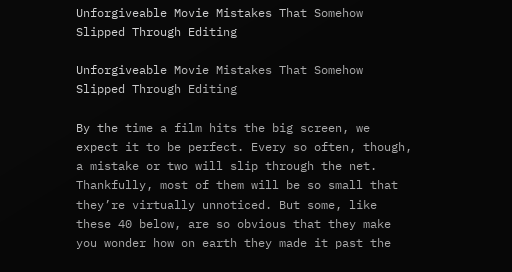Unforgiveable Movie Mistakes That Somehow Slipped Through Editing

Unforgiveable Movie Mistakes That Somehow Slipped Through Editing

By the time a film hits the big screen, we expect it to be perfect. Every so often, though, a mistake or two will slip through the net. Thankfully, most of them will be so small that they’re virtually unnoticed. But some, like these 40 below, are so obvious that they make you wonder how on earth they made it past the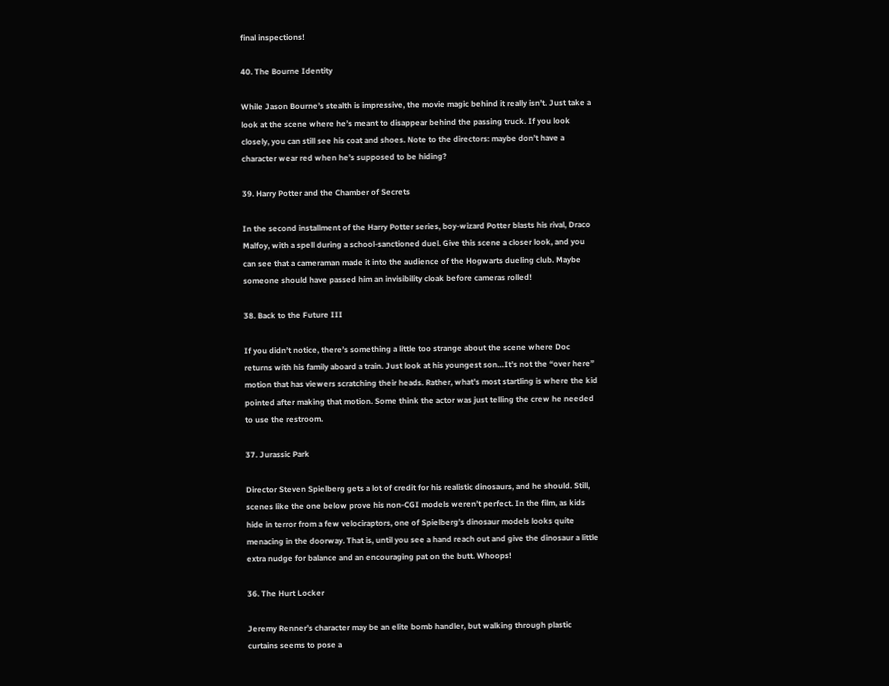final inspections!

40. The Bourne Identity

While Jason Bourne’s stealth is impressive, the movie magic behind it really isn’t. Just take a look at the scene where he’s meant to disappear behind the passing truck. If you look closely, you can still see his coat and shoes. Note to the directors: maybe don’t have a character wear red when he’s supposed to be hiding?

39. Harry Potter and the Chamber of Secrets

In the second installment of the Harry Potter series, boy-wizard Potter blasts his rival, Draco Malfoy, with a spell during a school-sanctioned duel. Give this scene a closer look, and you can see that a cameraman made it into the audience of the Hogwarts dueling club. Maybe someone should have passed him an invisibility cloak before cameras rolled!

38. Back to the Future III

If you didn’t notice, there’s something a little too strange about the scene where Doc returns with his family aboard a train. Just look at his youngest son…It’s not the “over here” motion that has viewers scratching their heads. Rather, what’s most startling is where the kid pointed after making that motion. Some think the actor was just telling the crew he needed to use the restroom.

37. Jurassic Park

Director Steven Spielberg gets a lot of credit for his realistic dinosaurs, and he should. Still, scenes like the one below prove his non-CGI models weren’t perfect. In the film, as kids hide in terror from a few velociraptors, one of Spielberg’s dinosaur models looks quite menacing in the doorway. That is, until you see a hand reach out and give the dinosaur a little extra nudge for balance and an encouraging pat on the butt. Whoops!

36. The Hurt Locker

Jeremy Renner’s character may be an elite bomb handler, but walking through plastic curtains seems to pose a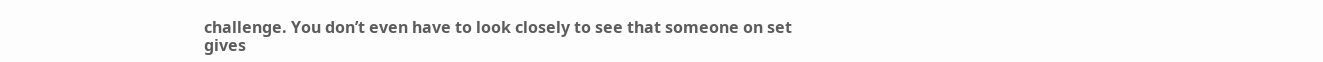challenge. You don’t even have to look closely to see that someone on set gives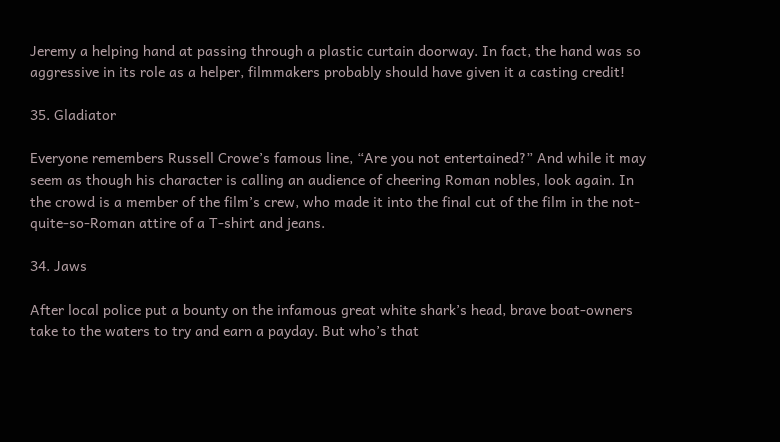Jeremy a helping hand at passing through a plastic curtain doorway. In fact, the hand was so aggressive in its role as a helper, filmmakers probably should have given it a casting credit!

35. Gladiator

Everyone remembers Russell Crowe’s famous line, “Are you not entertained?” And while it may seem as though his character is calling an audience of cheering Roman nobles, look again. In the crowd is a member of the film’s crew, who made it into the final cut of the film in the not-quite-so-Roman attire of a T-shirt and jeans.

34. Jaws

After local police put a bounty on the infamous great white shark’s head, brave boat-owners take to the waters to try and earn a payday. But who’s that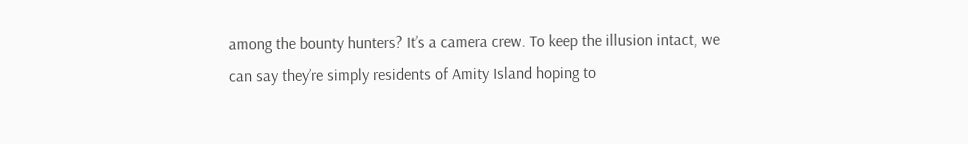among the bounty hunters? It’s a camera crew. To keep the illusion intact, we can say they’re simply residents of Amity Island hoping to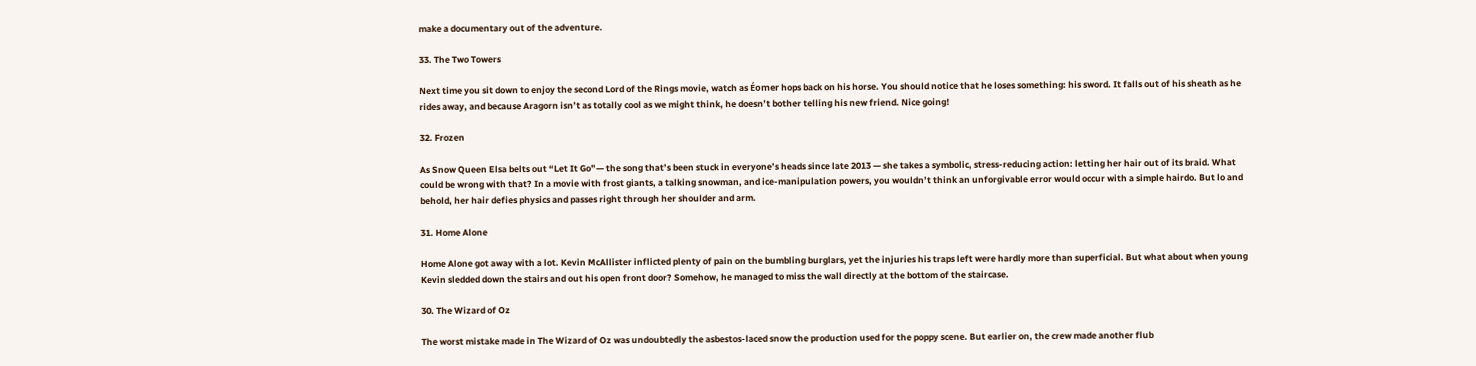make a documentary out of the adventure.

33. The Two Towers

Next time you sit down to enjoy the second Lord of the Rings movie, watch as Éomer hops back on his horse. You should notice that he loses something: his sword. It falls out of his sheath as he rides away, and because Aragorn isn’t as totally cool as we might think, he doesn’t bother telling his new friend. Nice going!

32. Frozen

As Snow Queen Elsa belts out “Let It Go”— the song that’s been stuck in everyone’s heads since late 2013 — she takes a symbolic, stress-reducing action: letting her hair out of its braid. What could be wrong with that? In a movie with frost giants, a talking snowman, and ice-manipulation powers, you wouldn’t think an unforgivable error would occur with a simple hairdo. But lo and behold, her hair defies physics and passes right through her shoulder and arm.

31. Home Alone

Home Alone got away with a lot. Kevin McAllister inflicted plenty of pain on the bumbling burglars, yet the injuries his traps left were hardly more than superficial. But what about when young Kevin sledded down the stairs and out his open front door? Somehow, he managed to miss the wall directly at the bottom of the staircase.

30. The Wizard of Oz

The worst mistake made in The Wizard of Oz was undoubtedly the asbestos-laced snow the production used for the poppy scene. But earlier on, the crew made another flub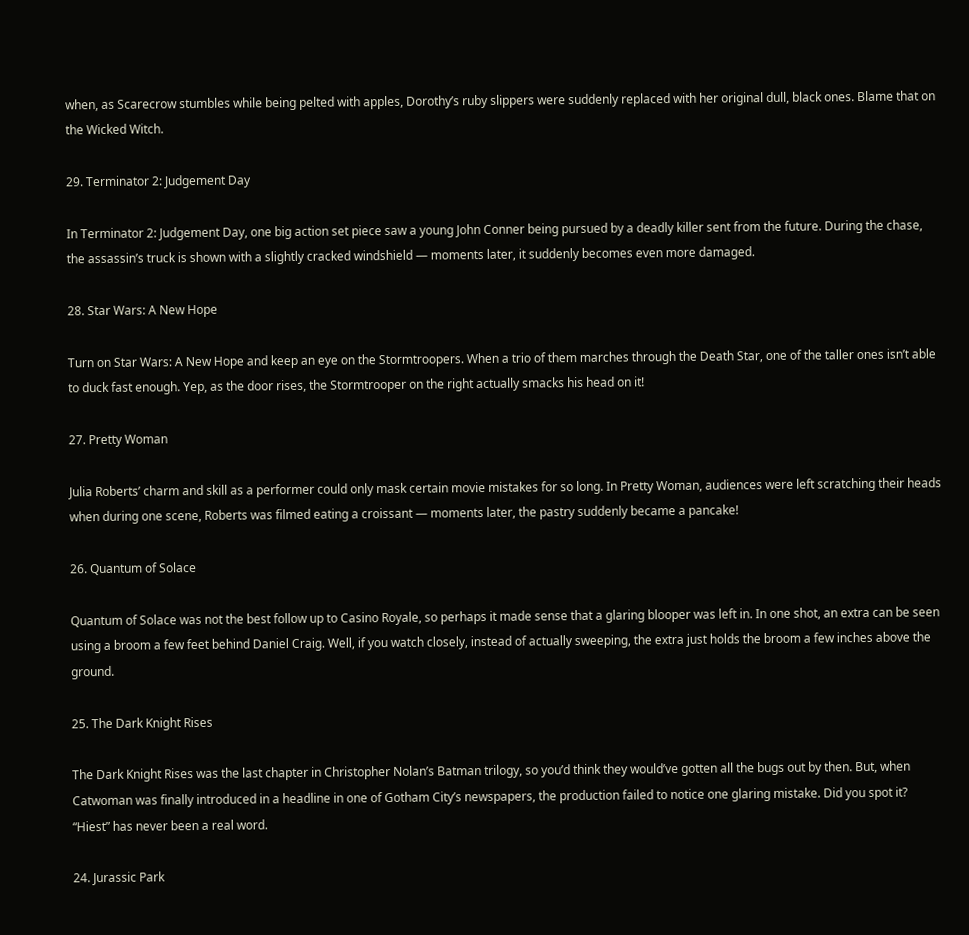when, as Scarecrow stumbles while being pelted with apples, Dorothy’s ruby slippers were suddenly replaced with her original dull, black ones. Blame that on the Wicked Witch.

29. Terminator 2: Judgement Day

In Terminator 2: Judgement Day, one big action set piece saw a young John Conner being pursued by a deadly killer sent from the future. During the chase, the assassin’s truck is shown with a slightly cracked windshield — moments later, it suddenly becomes even more damaged.

28. Star Wars: A New Hope

Turn on Star Wars: A New Hope and keep an eye on the Stormtroopers. When a trio of them marches through the Death Star, one of the taller ones isn’t able to duck fast enough. Yep, as the door rises, the Stormtrooper on the right actually smacks his head on it!

27. Pretty Woman

Julia Roberts’ charm and skill as a performer could only mask certain movie mistakes for so long. In Pretty Woman, audiences were left scratching their heads when during one scene, Roberts was filmed eating a croissant — moments later, the pastry suddenly became a pancake!

26. Quantum of Solace

Quantum of Solace was not the best follow up to Casino Royale, so perhaps it made sense that a glaring blooper was left in. In one shot, an extra can be seen using a broom a few feet behind Daniel Craig. Well, if you watch closely, instead of actually sweeping, the extra just holds the broom a few inches above the ground.

25. The Dark Knight Rises

The Dark Knight Rises was the last chapter in Christopher Nolan’s Batman trilogy, so you’d think they would’ve gotten all the bugs out by then. But, when Catwoman was finally introduced in a headline in one of Gotham City’s newspapers, the production failed to notice one glaring mistake. Did you spot it? “Hiest” has never been a real word.

24. Jurassic Park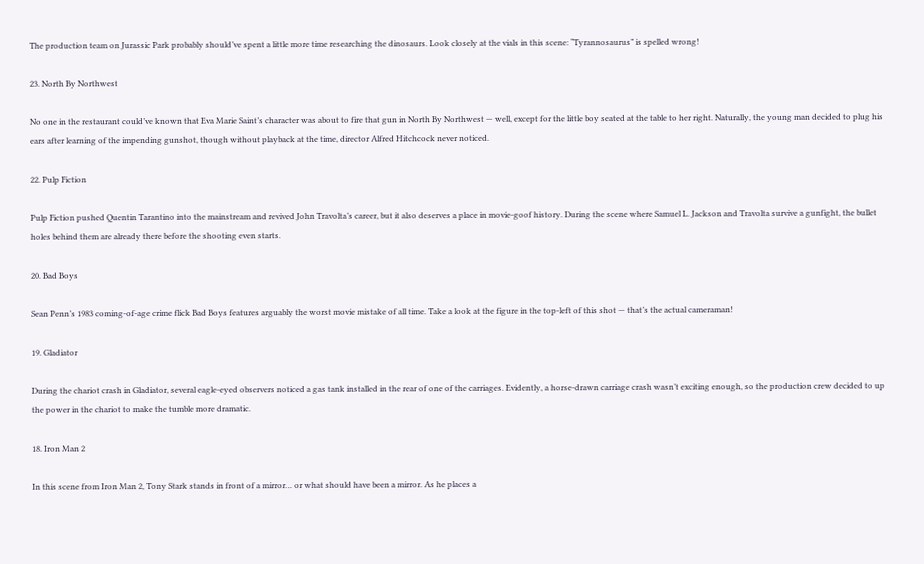The production team on Jurassic Park probably should’ve spent a little more time researching the dinosaurs. Look closely at the vials in this scene: “Tyrannosaurus” is spelled wrong!

23. North By Northwest

No one in the restaurant could’ve known that Eva Marie Saint’s character was about to fire that gun in North By Northwest — well, except for the little boy seated at the table to her right. Naturally, the young man decided to plug his ears after learning of the impending gunshot, though without playback at the time, director Alfred Hitchcock never noticed.

22. Pulp Fiction

Pulp Fiction pushed Quentin Tarantino into the mainstream and revived John Travolta’s career, but it also deserves a place in movie-goof history. During the scene where Samuel L. Jackson and Travolta survive a gunfight, the bullet holes behind them are already there before the shooting even starts.

20. Bad Boys

Sean Penn’s 1983 coming-of-age crime flick Bad Boys features arguably the worst movie mistake of all time. Take a look at the figure in the top-left of this shot — that’s the actual cameraman!

19. Gladiator

During the chariot crash in Gladiator, several eagle-eyed observers noticed a gas tank installed in the rear of one of the carriages. Evidently, a horse-drawn carriage crash wasn’t exciting enough, so the production crew decided to up the power in the chariot to make the tumble more dramatic.

18. Iron Man 2

In this scene from Iron Man 2, Tony Stark stands in front of a mirror… or what should have been a mirror. As he places a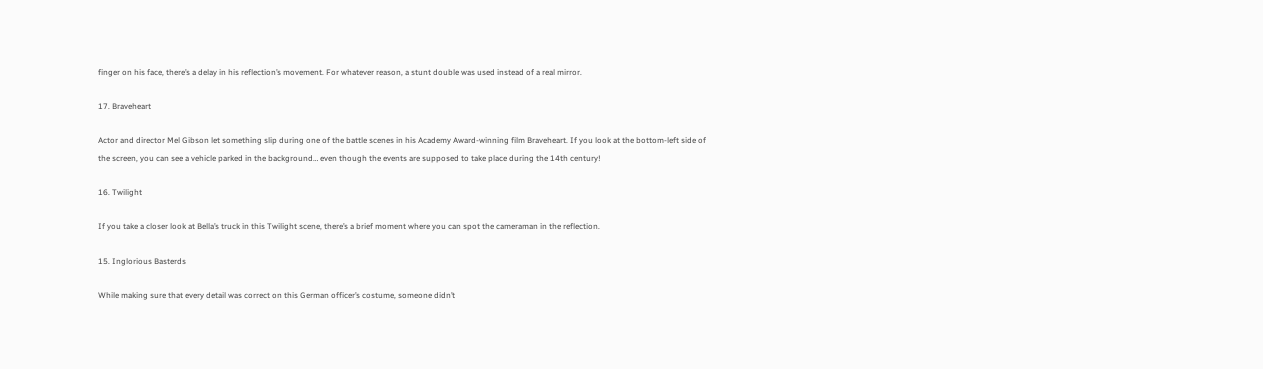finger on his face, there’s a delay in his reflection’s movement. For whatever reason, a stunt double was used instead of a real mirror.

17. Braveheart

Actor and director Mel Gibson let something slip during one of the battle scenes in his Academy Award-winning film Braveheart. If you look at the bottom-left side of the screen, you can see a vehicle parked in the background… even though the events are supposed to take place during the 14th century!

16. Twilight

If you take a closer look at Bella’s truck in this Twilight scene, there’s a brief moment where you can spot the cameraman in the reflection.

15. Inglorious Basterds

While making sure that every detail was correct on this German officer’s costume, someone didn’t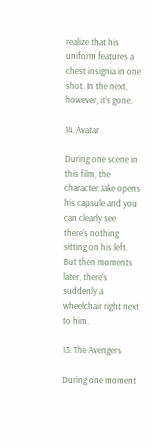realize that his uniform features a chest insignia in one shot. In the next, however, it’s gone.

14. Avatar

During one scene in this film, the character Jake opens his capsule and you can clearly see there’s nothing sitting on his left. But then moments later, there’s suddenly a wheelchair right next to him.

13. The Avengers

During one moment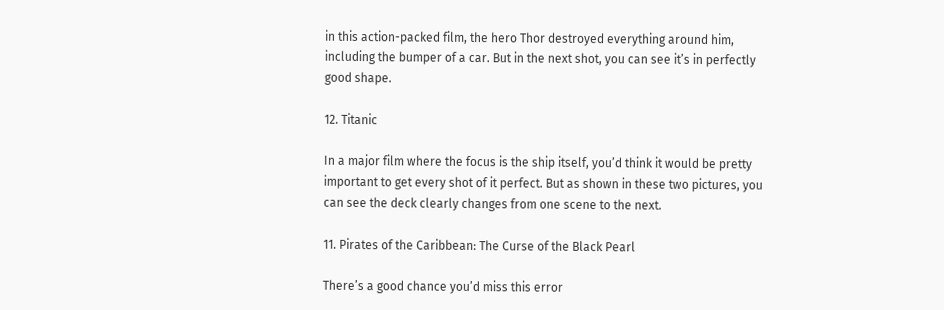in this action-packed film, the hero Thor destroyed everything around him, including the bumper of a car. But in the next shot, you can see it’s in perfectly good shape.

12. Titanic

In a major film where the focus is the ship itself, you’d think it would be pretty important to get every shot of it perfect. But as shown in these two pictures, you can see the deck clearly changes from one scene to the next.

11. Pirates of the Caribbean: The Curse of the Black Pearl

There’s a good chance you’d miss this error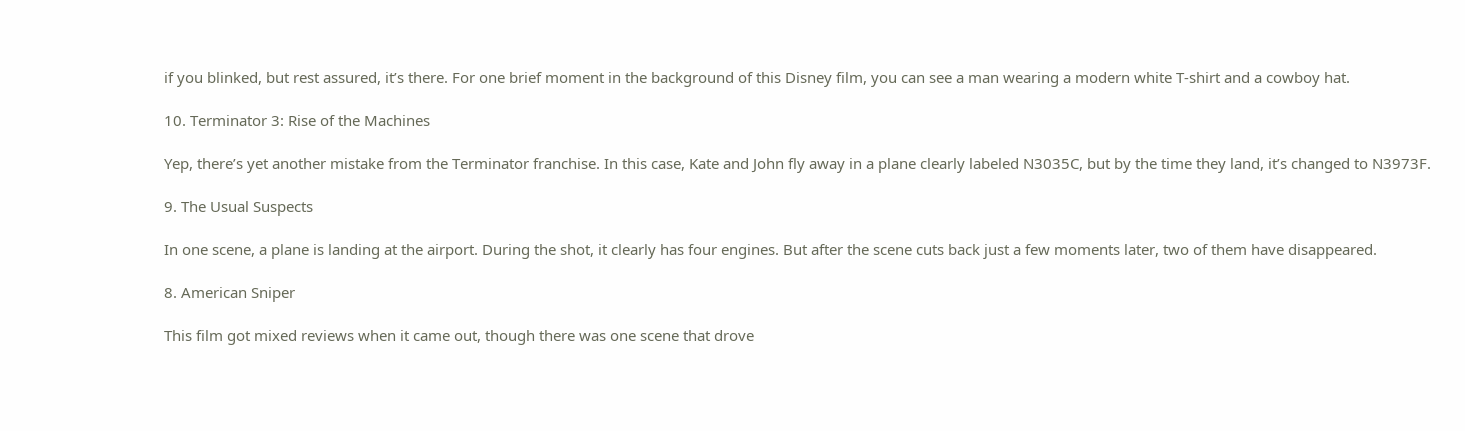if you blinked, but rest assured, it’s there. For one brief moment in the background of this Disney film, you can see a man wearing a modern white T-shirt and a cowboy hat.

10. Terminator 3: Rise of the Machines

Yep, there’s yet another mistake from the Terminator franchise. In this case, Kate and John fly away in a plane clearly labeled N3035C, but by the time they land, it’s changed to N3973F.

9. The Usual Suspects

In one scene, a plane is landing at the airport. During the shot, it clearly has four engines. But after the scene cuts back just a few moments later, two of them have disappeared.

8. American Sniper

This film got mixed reviews when it came out, though there was one scene that drove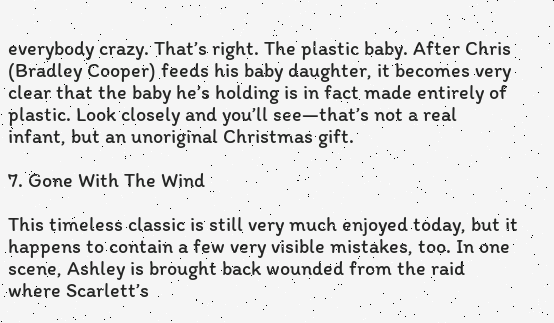everybody crazy. That’s right. The plastic baby. After Chris (Bradley Cooper) feeds his baby daughter, it becomes very clear that the baby he’s holding is in fact made entirely of plastic. Look closely and you’ll see—that’s not a real infant, but an unoriginal Christmas gift.

7. Gone With The Wind

This timeless classic is still very much enjoyed today, but it happens to contain a few very visible mistakes, too. In one scene, Ashley is brought back wounded from the raid where Scarlett’s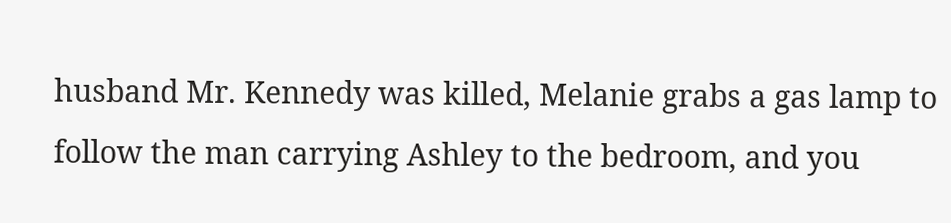husband Mr. Kennedy was killed, Melanie grabs a gas lamp to follow the man carrying Ashley to the bedroom, and you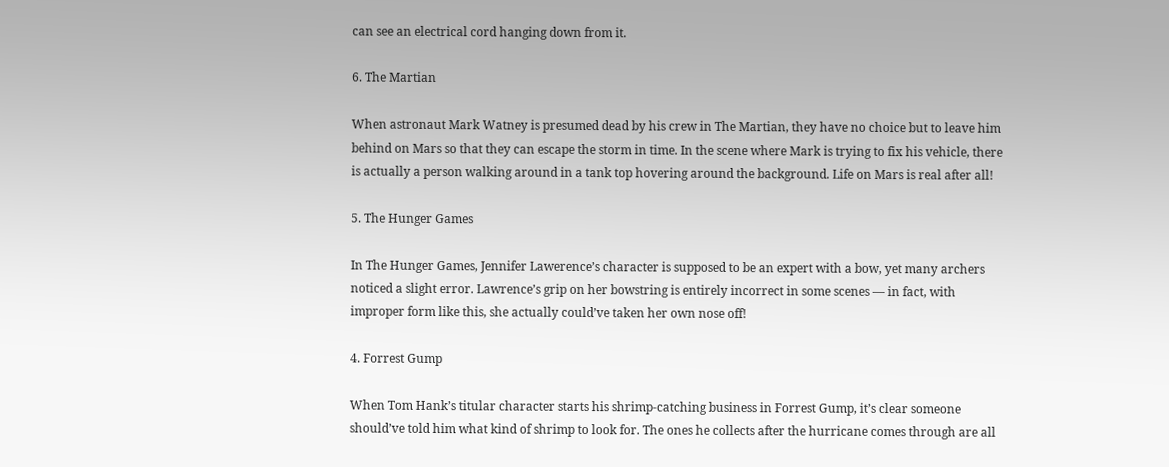can see an electrical cord hanging down from it.

6. The Martian

When astronaut Mark Watney is presumed dead by his crew in The Martian, they have no choice but to leave him behind on Mars so that they can escape the storm in time. In the scene where Mark is trying to fix his vehicle, there is actually a person walking around in a tank top hovering around the background. Life on Mars is real after all!

5. The Hunger Games

In The Hunger Games, Jennifer Lawerence’s character is supposed to be an expert with a bow, yet many archers noticed a slight error. Lawrence’s grip on her bowstring is entirely incorrect in some scenes — in fact, with improper form like this, she actually could’ve taken her own nose off!

4. Forrest Gump

When Tom Hank’s titular character starts his shrimp-catching business in Forrest Gump, it’s clear someone should’ve told him what kind of shrimp to look for. The ones he collects after the hurricane comes through are all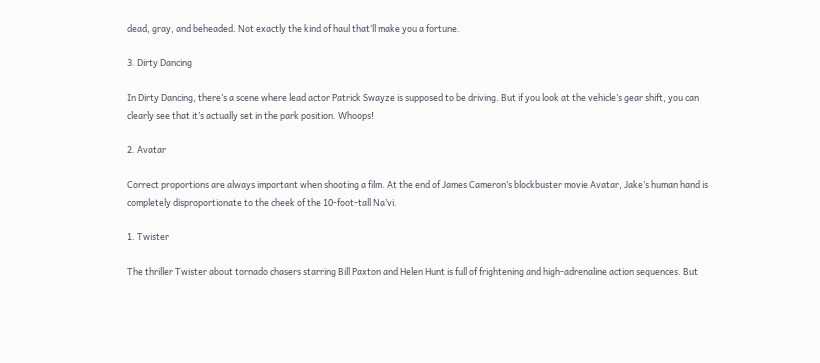dead, gray, and beheaded. Not exactly the kind of haul that’ll make you a fortune.

3. Dirty Dancing

In Dirty Dancing, there’s a scene where lead actor Patrick Swayze is supposed to be driving. But if you look at the vehicle’s gear shift, you can clearly see that it’s actually set in the park position. Whoops!

2. Avatar

Correct proportions are always important when shooting a film. At the end of James Cameron’s blockbuster movie Avatar, Jake’s human hand is completely disproportionate to the cheek of the 10-foot-tall Na’vi.

1. Twister

The thriller Twister about tornado chasers starring Bill Paxton and Helen Hunt is full of frightening and high-adrenaline action sequences. But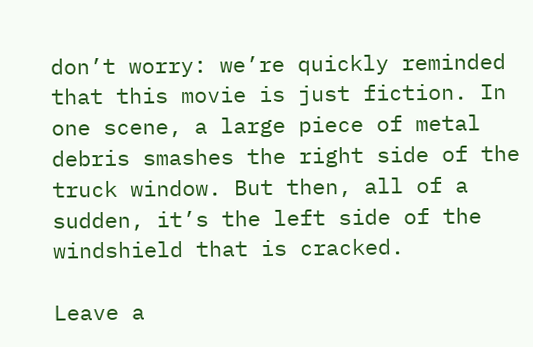don’t worry: we’re quickly reminded that this movie is just fiction. In one scene, a large piece of metal debris smashes the right side of the truck window. But then, all of a sudden, it’s the left side of the windshield that is cracked.

Leave a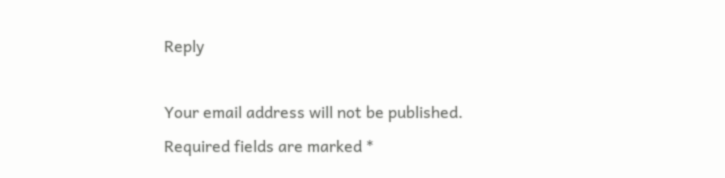Reply

Your email address will not be published. Required fields are marked *